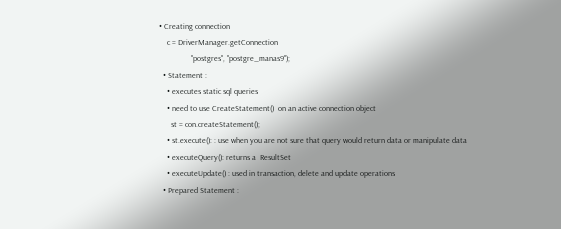• Creating connection
    c = DriverManager.getConnection
                "postgres", "postgre_manas9");
  • Statement :
    • executes static sql queries
    • need to use CreateStatement()  on an active connection object
      st = con.createStatement();
    • st.execute(): : use when you are not sure that query would return data or manipulate data
    • executeQuery(): returns a  ResultSet
    • executeUpdate() : used in transaction, delete and update operations
  • Prepared Statement :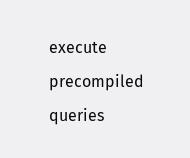execute precompiled queries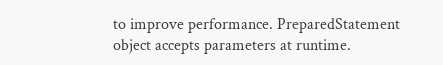to improve performance. PreparedStatement object accepts parameters at runtime.